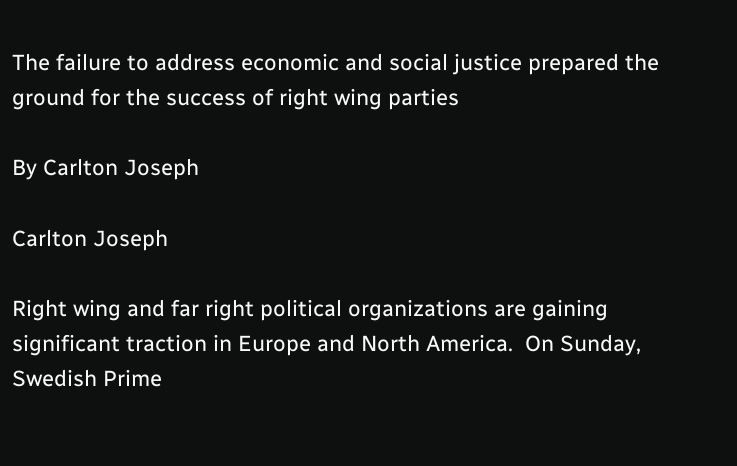The failure to address economic and social justice prepared the ground for the success of right wing parties

By Carlton Joseph

Carlton Joseph

Right wing and far right political organizations are gaining significant traction in Europe and North America.  On Sunday, Swedish Prime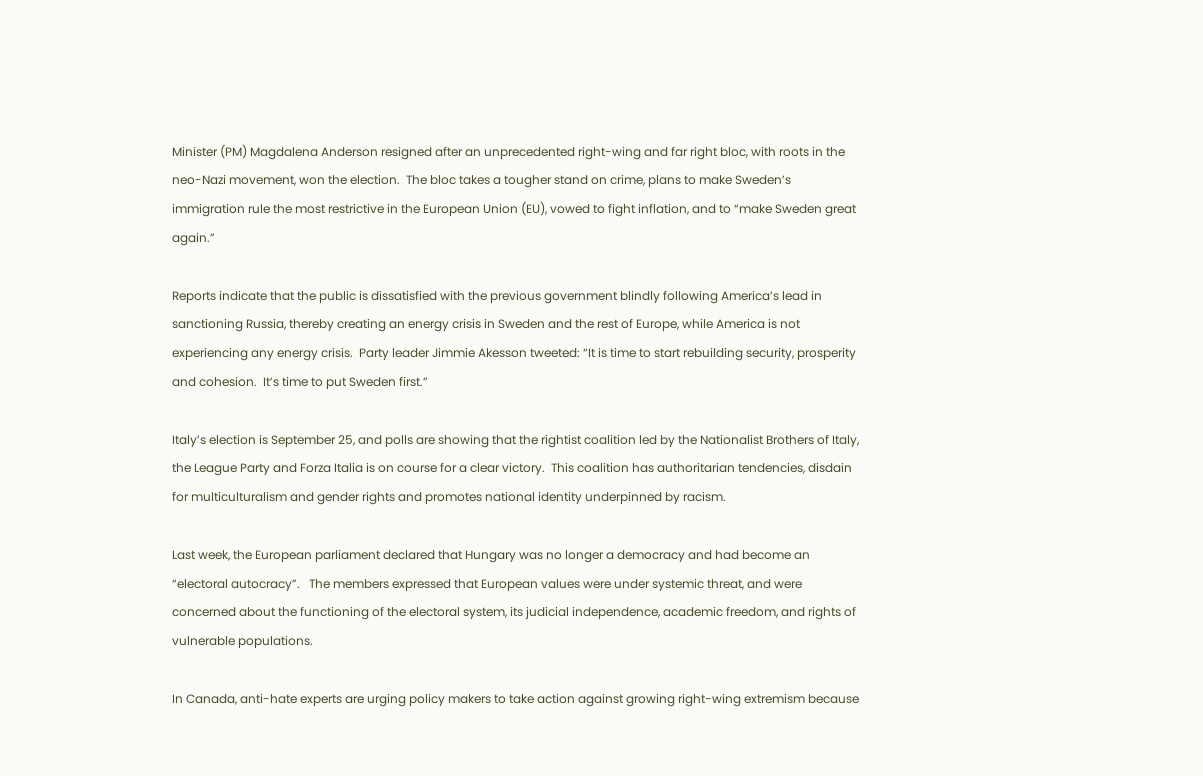Minister (PM) Magdalena Anderson resigned after an unprecedented right-wing and far right bloc, with roots in the neo-Nazi movement, won the election.  The bloc takes a tougher stand on crime, plans to make Sweden’s immigration rule the most restrictive in the European Union (EU), vowed to fight inflation, and to “make Sweden great again.”

Reports indicate that the public is dissatisfied with the previous government blindly following America’s lead in sanctioning Russia, thereby creating an energy crisis in Sweden and the rest of Europe, while America is not experiencing any energy crisis.  Party leader Jimmie Akesson tweeted: “It is time to start rebuilding security, prosperity and cohesion.  It’s time to put Sweden first.”

Italy’s election is September 25, and polls are showing that the rightist coalition led by the Nationalist Brothers of Italy, the League Party and Forza Italia is on course for a clear victory.  This coalition has authoritarian tendencies, disdain for multiculturalism and gender rights and promotes national identity underpinned by racism.

Last week, the European parliament declared that Hungary was no longer a democracy and had become an “electoral autocracy”.   The members expressed that European values were under systemic threat, and were concerned about the functioning of the electoral system, its judicial independence, academic freedom, and rights of vulnerable populations.

In Canada, anti-hate experts are urging policy makers to take action against growing right-wing extremism because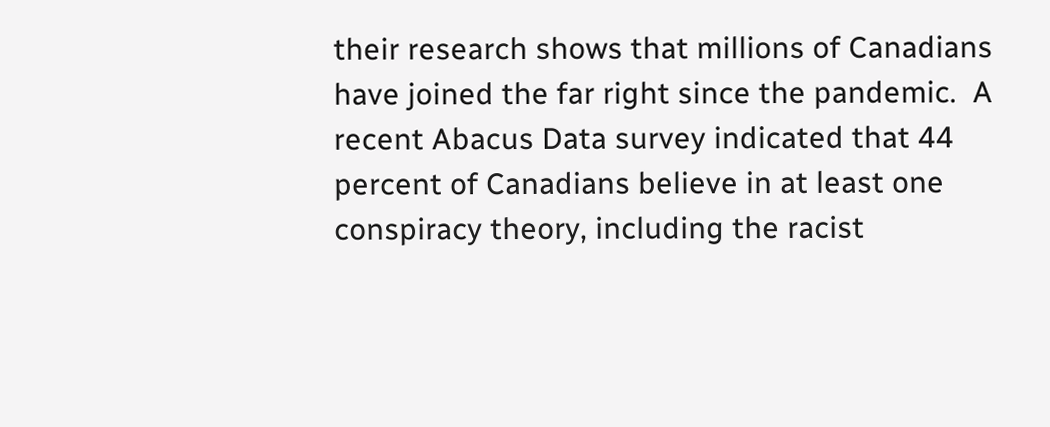their research shows that millions of Canadians have joined the far right since the pandemic.  A recent Abacus Data survey indicated that 44 percent of Canadians believe in at least one conspiracy theory, including the racist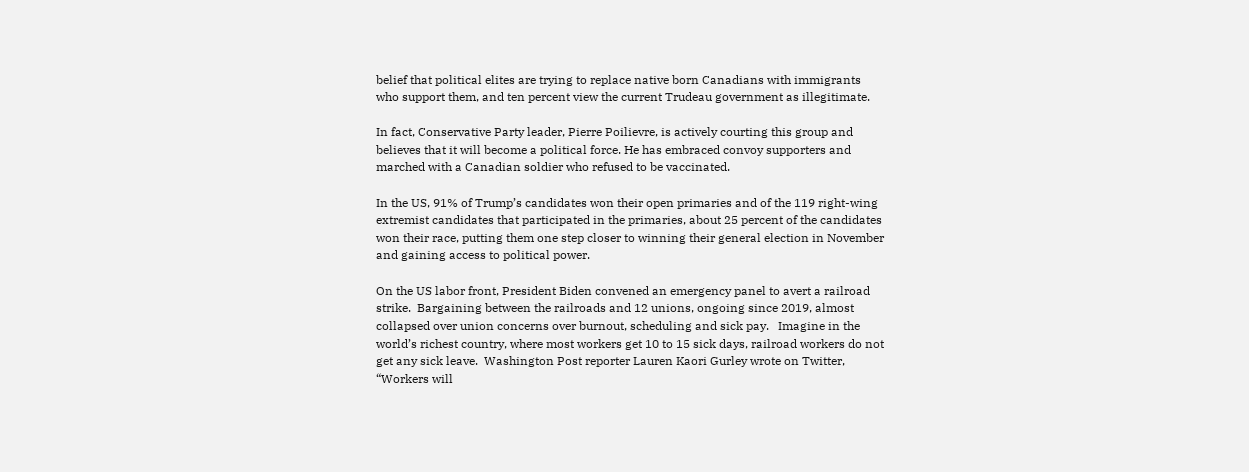belief that political elites are trying to replace native born Canadians with immigrants who support them, and ten percent view the current Trudeau government as illegitimate.

In fact, Conservative Party leader, Pierre Poilievre, is actively courting this group and believes that it will become a political force. He has embraced convoy supporters and marched with a Canadian soldier who refused to be vaccinated.

In the US, 91% of Trump’s candidates won their open primaries and of the 119 right-wing extremist candidates that participated in the primaries, about 25 percent of the candidates won their race, putting them one step closer to winning their general election in November and gaining access to political power.

On the US labor front, President Biden convened an emergency panel to avert a railroad strike.  Bargaining between the railroads and 12 unions, ongoing since 2019, almost collapsed over union concerns over burnout, scheduling and sick pay.   Imagine in the world’s richest country, where most workers get 10 to 15 sick days, railroad workers do not get any sick leave.  Washington Post reporter Lauren Kaori Gurley wrote on Twitter, “Workers will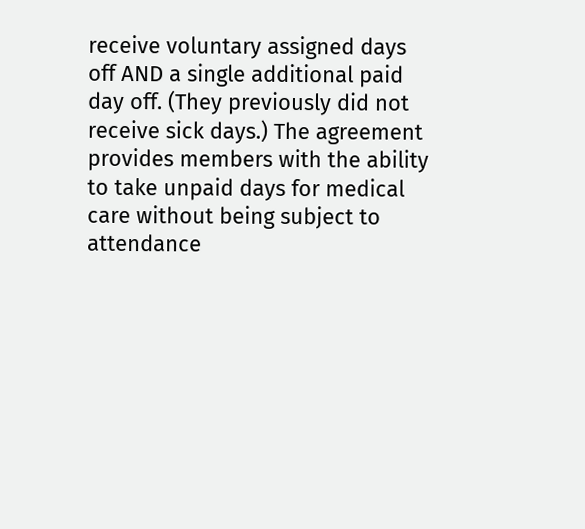receive voluntary assigned days off AND a single additional paid day off. (They previously did not receive sick days.) The agreement provides members with the ability to take unpaid days for medical care without being subject to attendance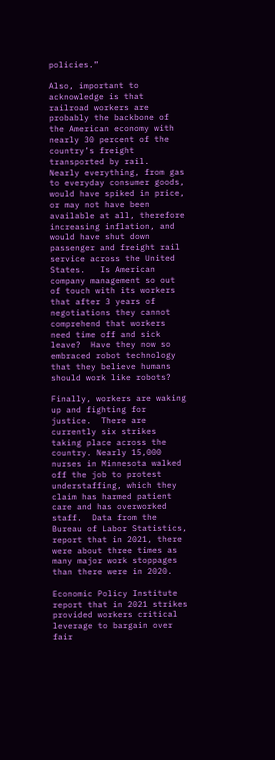policies.”

Also, important to acknowledge is that railroad workers are probably the backbone of the American economy with nearly 30 percent of the country’s freight transported by rail.  Nearly everything, from gas to everyday consumer goods, would have spiked in price, or may not have been available at all, therefore increasing inflation, and would have shut down passenger and freight rail service across the United States.   Is American company management so out of touch with its workers that after 3 years of negotiations they cannot comprehend that workers need time off and sick leave?  Have they now so embraced robot technology that they believe humans should work like robots?

Finally, workers are waking up and fighting for justice.  There are currently six strikes taking place across the country. Nearly 15,000 nurses in Minnesota walked off the job to protest understaffing, which they claim has harmed patient care and has overworked staff.  Data from the Bureau of Labor Statistics, report that in 2021, there were about three times as many major work stoppages than there were in 2020.

Economic Policy Institute report that in 2021 strikes provided workers critical leverage to bargain over fair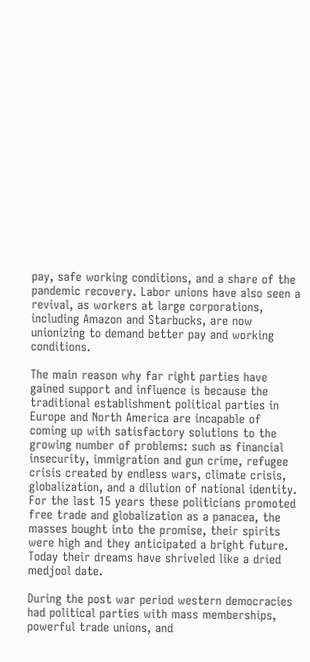pay, safe working conditions, and a share of the pandemic recovery. Labor unions have also seen a revival, as workers at large corporations, including Amazon and Starbucks, are now unionizing to demand better pay and working conditions.

The main reason why far right parties have gained support and influence is because the traditional establishment political parties in Europe and North America are incapable of coming up with satisfactory solutions to the growing number of problems: such as financial insecurity, immigration and gun crime, refugee crisis created by endless wars, climate crisis, globalization, and a dilution of national identity.  For the last 15 years these politicians promoted free trade and globalization as a panacea, the masses bought into the promise, their spirits were high and they anticipated a bright future.  Today their dreams have shriveled like a dried medjool date.

During the post war period western democracies had political parties with mass memberships, powerful trade unions, and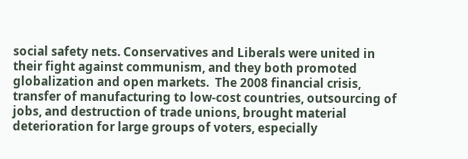social safety nets. Conservatives and Liberals were united in their fight against communism, and they both promoted globalization and open markets.  The 2008 financial crisis, transfer of manufacturing to low-cost countries, outsourcing of jobs, and destruction of trade unions, brought material deterioration for large groups of voters, especially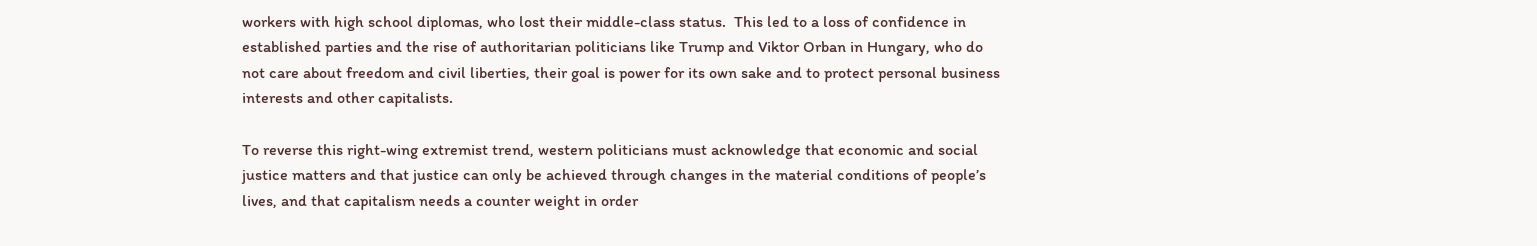workers with high school diplomas, who lost their middle-class status.  This led to a loss of confidence in established parties and the rise of authoritarian politicians like Trump and Viktor Orban in Hungary, who do not care about freedom and civil liberties, their goal is power for its own sake and to protect personal business interests and other capitalists.

To reverse this right-wing extremist trend, western politicians must acknowledge that economic and social justice matters and that justice can only be achieved through changes in the material conditions of people’s lives, and that capitalism needs a counter weight in order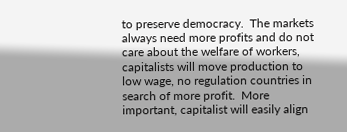to preserve democracy.  The markets always need more profits and do not care about the welfare of workers, capitalists will move production to low wage, no regulation countries in search of more profit.  More important, capitalist will easily align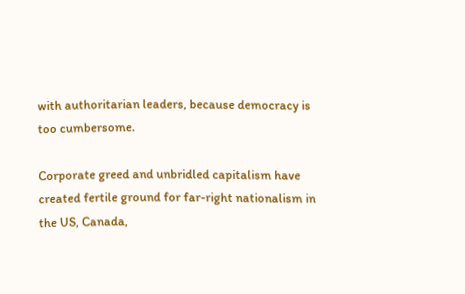with authoritarian leaders, because democracy is too cumbersome.

Corporate greed and unbridled capitalism have created fertile ground for far-right nationalism in the US, Canada,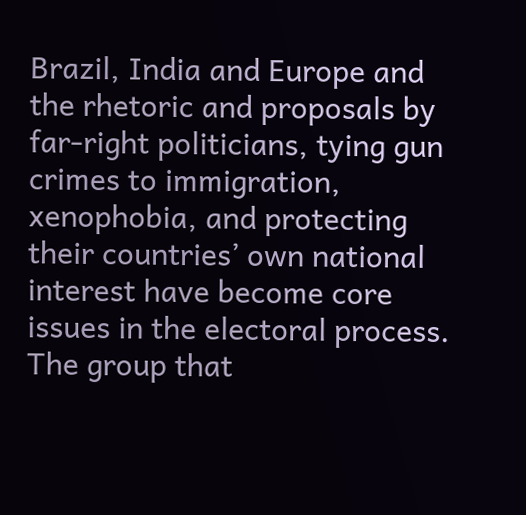Brazil, India and Europe and the rhetoric and proposals by far-right politicians, tying gun crimes to immigration, xenophobia, and protecting their countries’ own national interest have become core issues in the electoral process.  The group that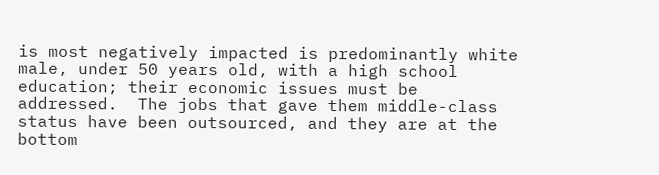is most negatively impacted is predominantly white male, under 50 years old, with a high school education; their economic issues must be addressed.  The jobs that gave them middle-class status have been outsourced, and they are at the bottom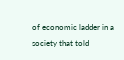of economic ladder in a society that told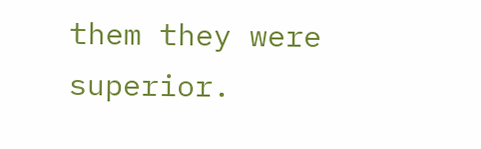them they were superior.